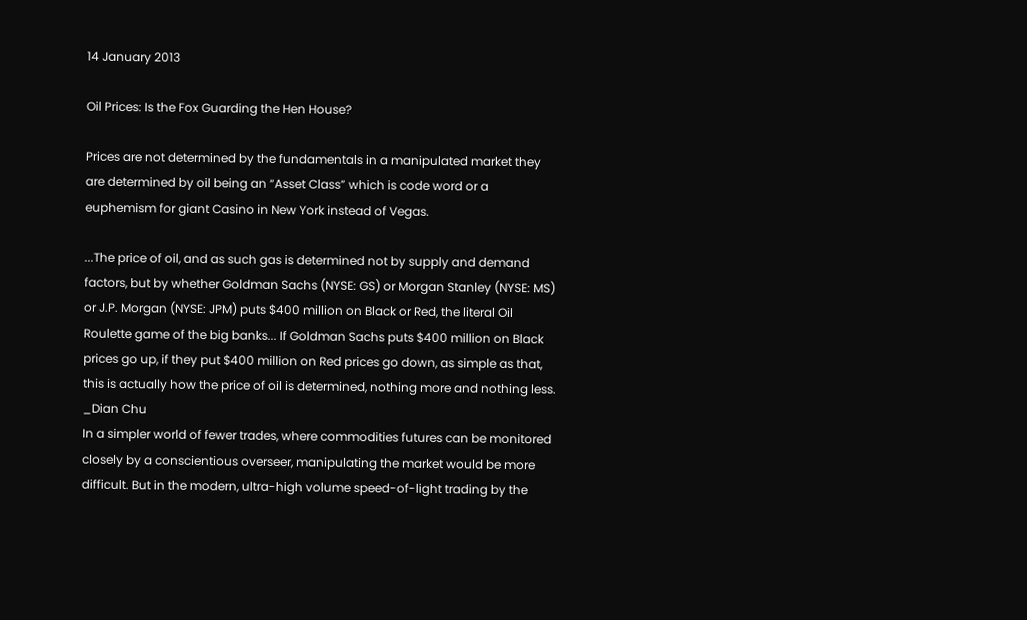14 January 2013

Oil Prices: Is the Fox Guarding the Hen House?

Prices are not determined by the fundamentals in a manipulated market they are determined by oil being an “Asset Class” which is code word or a euphemism for giant Casino in New York instead of Vegas.

...The price of oil, and as such gas is determined not by supply and demand factors, but by whether Goldman Sachs (NYSE: GS) or Morgan Stanley (NYSE: MS) or J.P. Morgan (NYSE: JPM) puts $400 million on Black or Red, the literal Oil Roulette game of the big banks... If Goldman Sachs puts $400 million on Black prices go up, if they put $400 million on Red prices go down, as simple as that, this is actually how the price of oil is determined, nothing more and nothing less. _Dian Chu
In a simpler world of fewer trades, where commodities futures can be monitored closely by a conscientious overseer, manipulating the market would be more difficult. But in the modern, ultra-high volume speed-of-light trading by the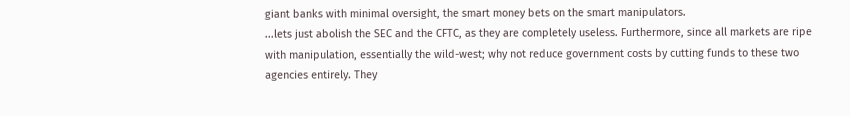giant banks with minimal oversight, the smart money bets on the smart manipulators.
...lets just abolish the SEC and the CFTC, as they are completely useless. Furthermore, since all markets are ripe with manipulation, essentially the wild-west; why not reduce government costs by cutting funds to these two agencies entirely. They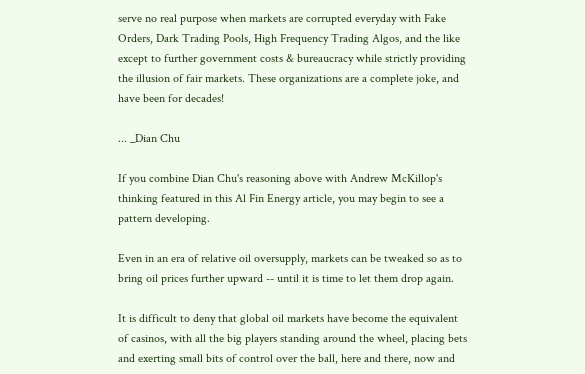serve no real purpose when markets are corrupted everyday with Fake Orders, Dark Trading Pools, High Frequency Trading Algos, and the like except to further government costs & bureaucracy while strictly providing the illusion of fair markets. These organizations are a complete joke, and have been for decades!

... _Dian Chu

If you combine Dian Chu's reasoning above with Andrew McKillop's thinking featured in this Al Fin Energy article, you may begin to see a pattern developing.

Even in an era of relative oil oversupply, markets can be tweaked so as to bring oil prices further upward -- until it is time to let them drop again.

It is difficult to deny that global oil markets have become the equivalent of casinos, with all the big players standing around the wheel, placing bets and exerting small bits of control over the ball, here and there, now and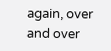again, over and over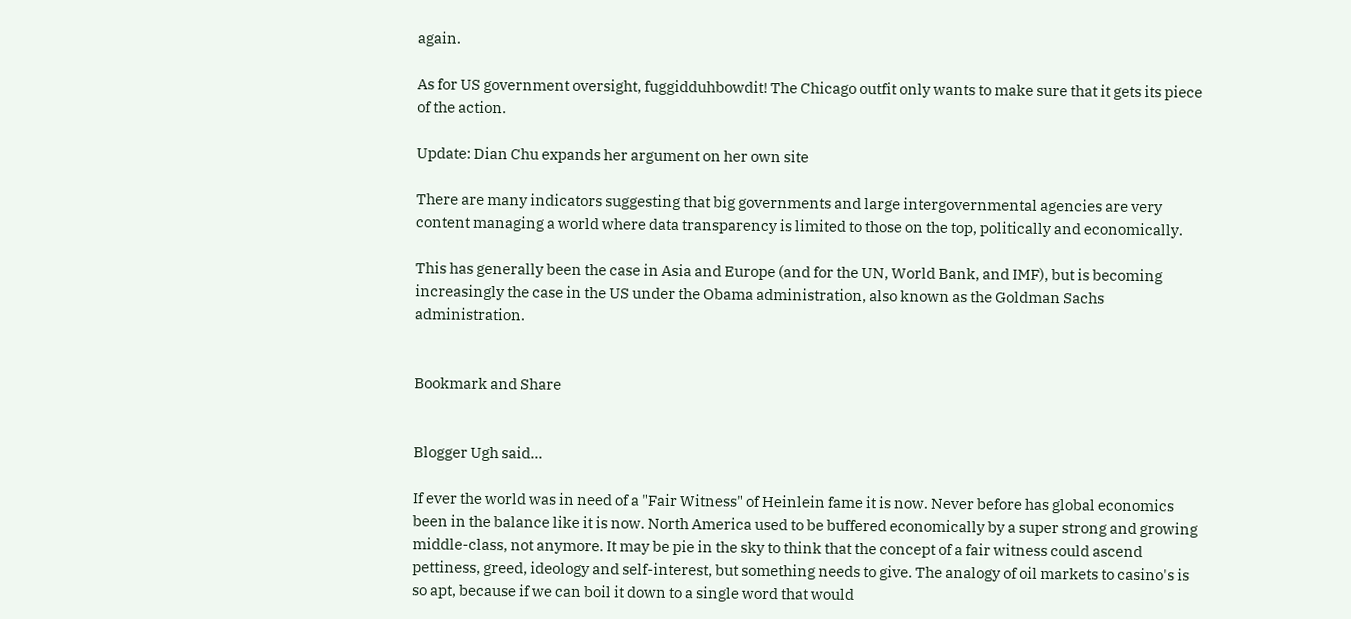again.

As for US government oversight, fuggidduhbowdit! The Chicago outfit only wants to make sure that it gets its piece of the action.

Update: Dian Chu expands her argument on her own site

There are many indicators suggesting that big governments and large intergovernmental agencies are very content managing a world where data transparency is limited to those on the top, politically and economically.

This has generally been the case in Asia and Europe (and for the UN, World Bank, and IMF), but is becoming increasingly the case in the US under the Obama administration, also known as the Goldman Sachs administration.


Bookmark and Share


Blogger Ugh said...

If ever the world was in need of a "Fair Witness" of Heinlein fame it is now. Never before has global economics been in the balance like it is now. North America used to be buffered economically by a super strong and growing middle-class, not anymore. It may be pie in the sky to think that the concept of a fair witness could ascend pettiness, greed, ideology and self-interest, but something needs to give. The analogy of oil markets to casino's is so apt, because if we can boil it down to a single word that would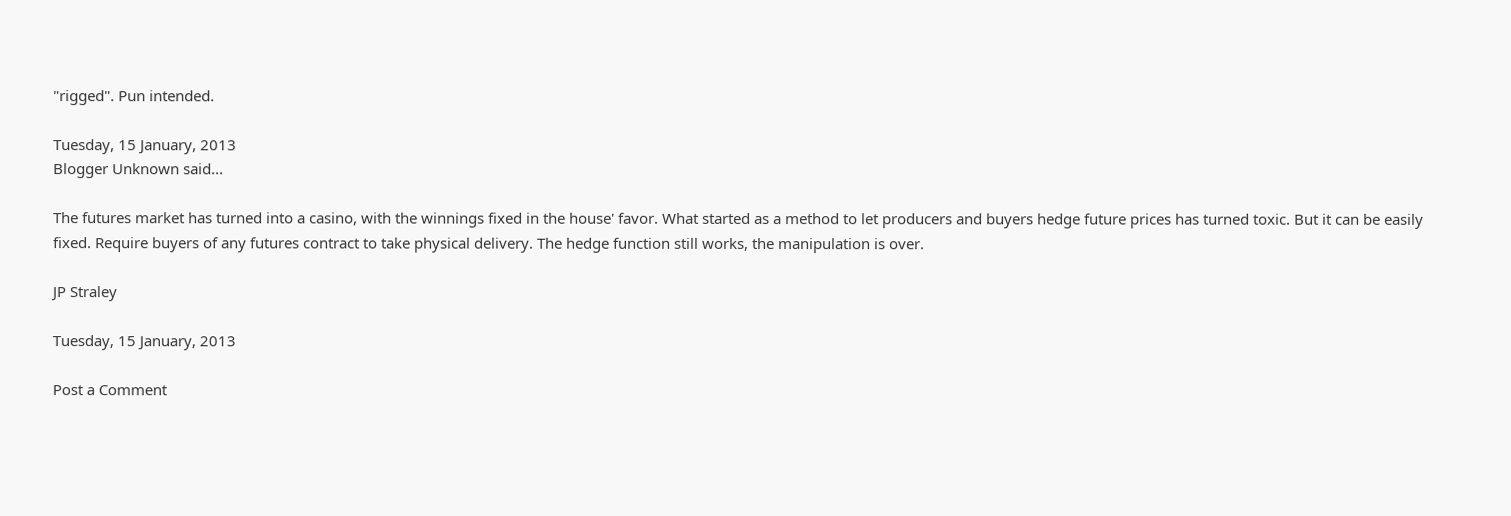"rigged". Pun intended.

Tuesday, 15 January, 2013
Blogger Unknown said...

The futures market has turned into a casino, with the winnings fixed in the house' favor. What started as a method to let producers and buyers hedge future prices has turned toxic. But it can be easily fixed. Require buyers of any futures contract to take physical delivery. The hedge function still works, the manipulation is over.

JP Straley

Tuesday, 15 January, 2013

Post a Comment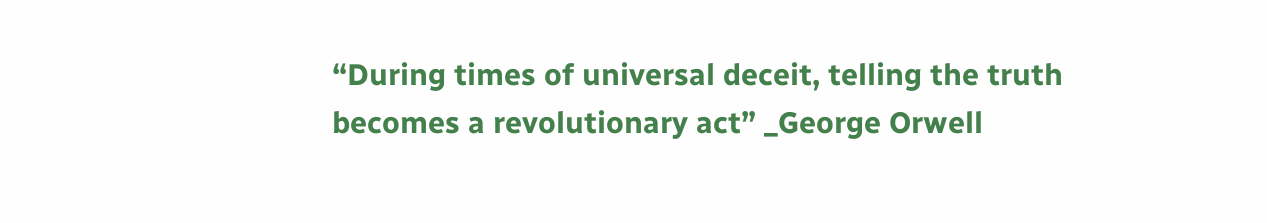“During times of universal deceit, telling the truth becomes a revolutionary act” _George Orwell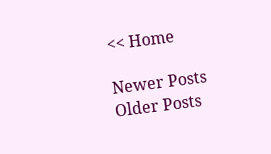<< Home

Newer Posts Older Posts